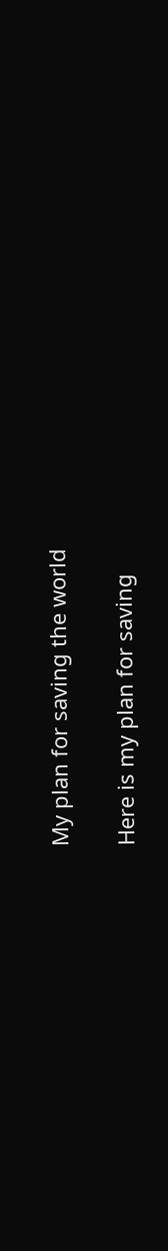My plan for saving the world

Here is my plan for saving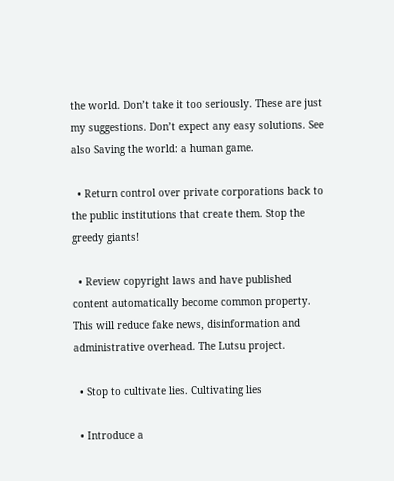the world. Don’t take it too seriously. These are just my suggestions. Don’t expect any easy solutions. See also Saving the world: a human game.

  • Return control over private corporations back to the public institutions that create them. Stop the greedy giants!

  • Review copyright laws and have published content automatically become common property. This will reduce fake news, disinformation and administrative overhead. The Lutsu project.

  • Stop to cultivate lies. Cultivating lies

  • Introduce a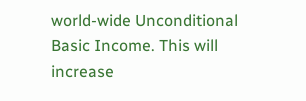world-wide Unconditional Basic Income. This will increase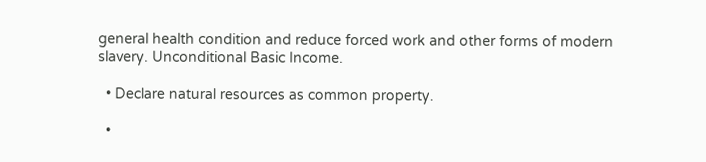general health condition and reduce forced work and other forms of modern slavery. Unconditional Basic Income.

  • Declare natural resources as common property.

  •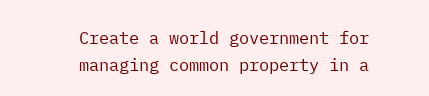Create a world government for managing common property in a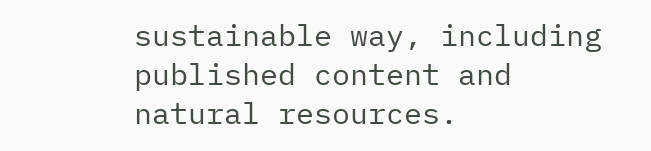sustainable way, including published content and natural resources.